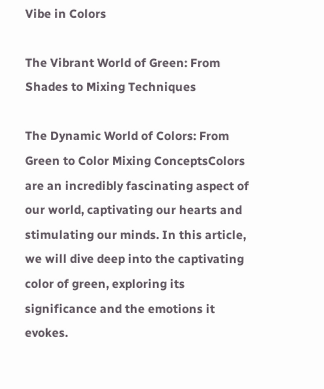Vibe in Colors

The Vibrant World of Green: From Shades to Mixing Techniques

The Dynamic World of Colors: From Green to Color Mixing ConceptsColors are an incredibly fascinating aspect of our world, captivating our hearts and stimulating our minds. In this article, we will dive deep into the captivating color of green, exploring its significance and the emotions it evokes.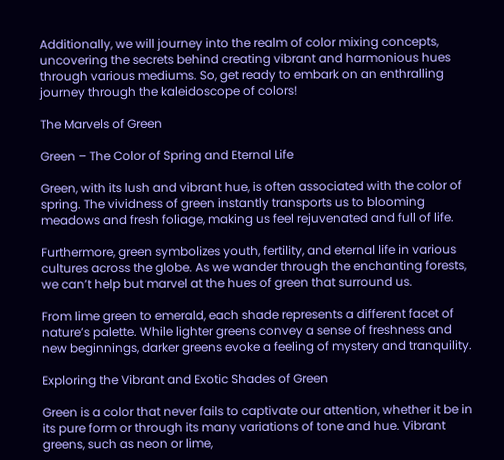Additionally, we will journey into the realm of color mixing concepts, uncovering the secrets behind creating vibrant and harmonious hues through various mediums. So, get ready to embark on an enthralling journey through the kaleidoscope of colors!

The Marvels of Green

Green – The Color of Spring and Eternal Life

Green, with its lush and vibrant hue, is often associated with the color of spring. The vividness of green instantly transports us to blooming meadows and fresh foliage, making us feel rejuvenated and full of life.

Furthermore, green symbolizes youth, fertility, and eternal life in various cultures across the globe. As we wander through the enchanting forests, we can’t help but marvel at the hues of green that surround us.

From lime green to emerald, each shade represents a different facet of nature’s palette. While lighter greens convey a sense of freshness and new beginnings, darker greens evoke a feeling of mystery and tranquility.

Exploring the Vibrant and Exotic Shades of Green

Green is a color that never fails to captivate our attention, whether it be in its pure form or through its many variations of tone and hue. Vibrant greens, such as neon or lime,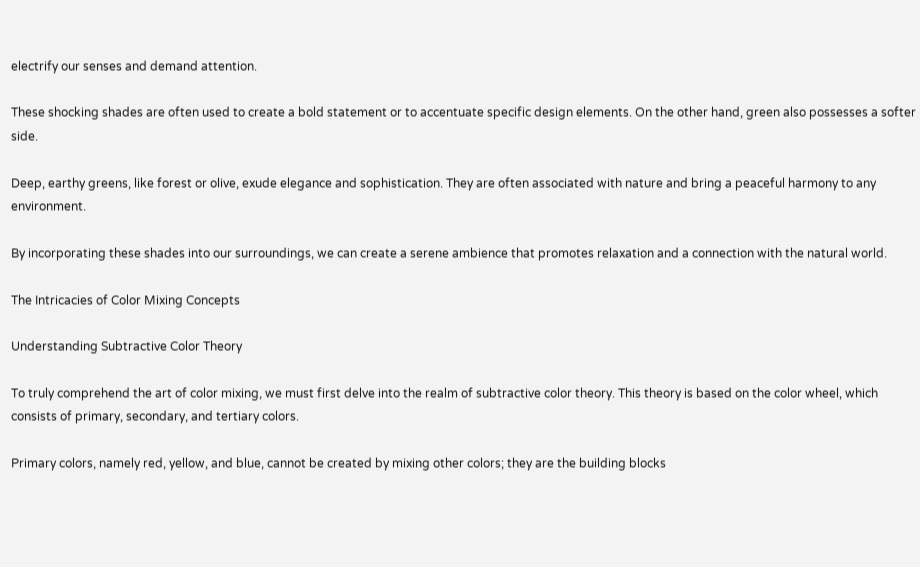electrify our senses and demand attention.

These shocking shades are often used to create a bold statement or to accentuate specific design elements. On the other hand, green also possesses a softer side.

Deep, earthy greens, like forest or olive, exude elegance and sophistication. They are often associated with nature and bring a peaceful harmony to any environment.

By incorporating these shades into our surroundings, we can create a serene ambience that promotes relaxation and a connection with the natural world.

The Intricacies of Color Mixing Concepts

Understanding Subtractive Color Theory

To truly comprehend the art of color mixing, we must first delve into the realm of subtractive color theory. This theory is based on the color wheel, which consists of primary, secondary, and tertiary colors.

Primary colors, namely red, yellow, and blue, cannot be created by mixing other colors; they are the building blocks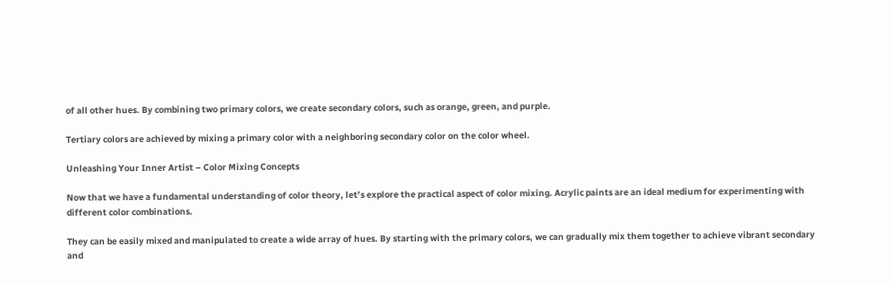of all other hues. By combining two primary colors, we create secondary colors, such as orange, green, and purple.

Tertiary colors are achieved by mixing a primary color with a neighboring secondary color on the color wheel.

Unleashing Your Inner Artist – Color Mixing Concepts

Now that we have a fundamental understanding of color theory, let’s explore the practical aspect of color mixing. Acrylic paints are an ideal medium for experimenting with different color combinations.

They can be easily mixed and manipulated to create a wide array of hues. By starting with the primary colors, we can gradually mix them together to achieve vibrant secondary and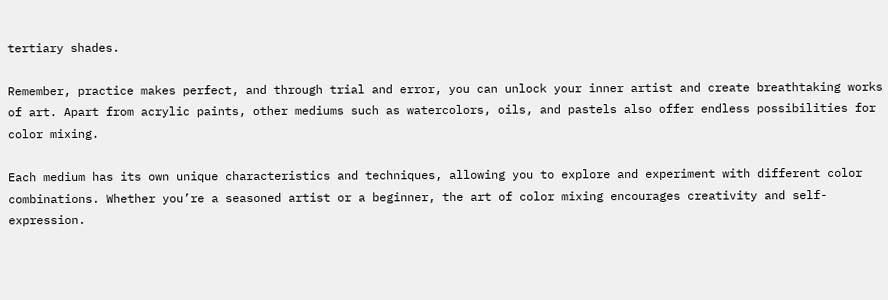tertiary shades.

Remember, practice makes perfect, and through trial and error, you can unlock your inner artist and create breathtaking works of art. Apart from acrylic paints, other mediums such as watercolors, oils, and pastels also offer endless possibilities for color mixing.

Each medium has its own unique characteristics and techniques, allowing you to explore and experiment with different color combinations. Whether you’re a seasoned artist or a beginner, the art of color mixing encourages creativity and self-expression.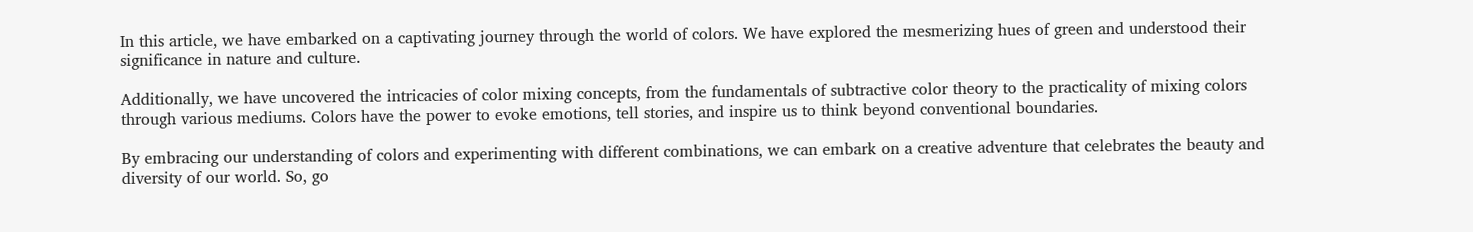In this article, we have embarked on a captivating journey through the world of colors. We have explored the mesmerizing hues of green and understood their significance in nature and culture.

Additionally, we have uncovered the intricacies of color mixing concepts, from the fundamentals of subtractive color theory to the practicality of mixing colors through various mediums. Colors have the power to evoke emotions, tell stories, and inspire us to think beyond conventional boundaries.

By embracing our understanding of colors and experimenting with different combinations, we can embark on a creative adventure that celebrates the beauty and diversity of our world. So, go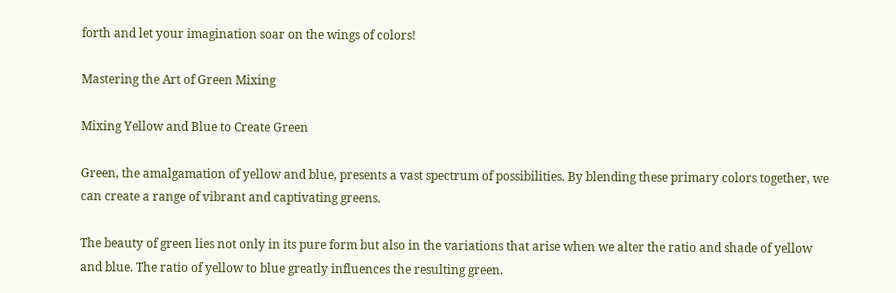forth and let your imagination soar on the wings of colors!

Mastering the Art of Green Mixing

Mixing Yellow and Blue to Create Green

Green, the amalgamation of yellow and blue, presents a vast spectrum of possibilities. By blending these primary colors together, we can create a range of vibrant and captivating greens.

The beauty of green lies not only in its pure form but also in the variations that arise when we alter the ratio and shade of yellow and blue. The ratio of yellow to blue greatly influences the resulting green.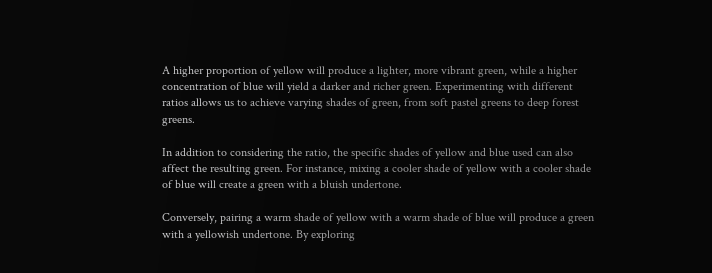A higher proportion of yellow will produce a lighter, more vibrant green, while a higher concentration of blue will yield a darker and richer green. Experimenting with different ratios allows us to achieve varying shades of green, from soft pastel greens to deep forest greens.

In addition to considering the ratio, the specific shades of yellow and blue used can also affect the resulting green. For instance, mixing a cooler shade of yellow with a cooler shade of blue will create a green with a bluish undertone.

Conversely, pairing a warm shade of yellow with a warm shade of blue will produce a green with a yellowish undertone. By exploring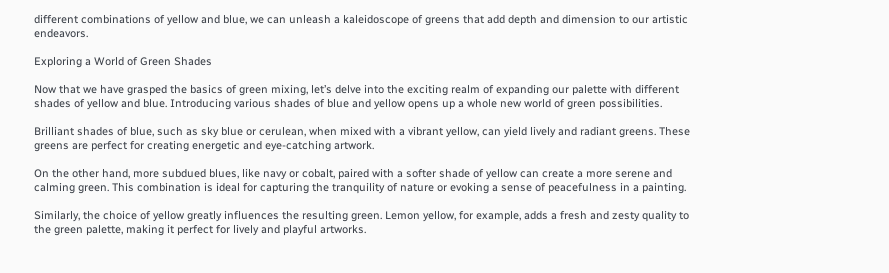different combinations of yellow and blue, we can unleash a kaleidoscope of greens that add depth and dimension to our artistic endeavors.

Exploring a World of Green Shades

Now that we have grasped the basics of green mixing, let’s delve into the exciting realm of expanding our palette with different shades of yellow and blue. Introducing various shades of blue and yellow opens up a whole new world of green possibilities.

Brilliant shades of blue, such as sky blue or cerulean, when mixed with a vibrant yellow, can yield lively and radiant greens. These greens are perfect for creating energetic and eye-catching artwork.

On the other hand, more subdued blues, like navy or cobalt, paired with a softer shade of yellow can create a more serene and calming green. This combination is ideal for capturing the tranquility of nature or evoking a sense of peacefulness in a painting.

Similarly, the choice of yellow greatly influences the resulting green. Lemon yellow, for example, adds a fresh and zesty quality to the green palette, making it perfect for lively and playful artworks.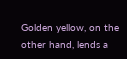Golden yellow, on the other hand, lends a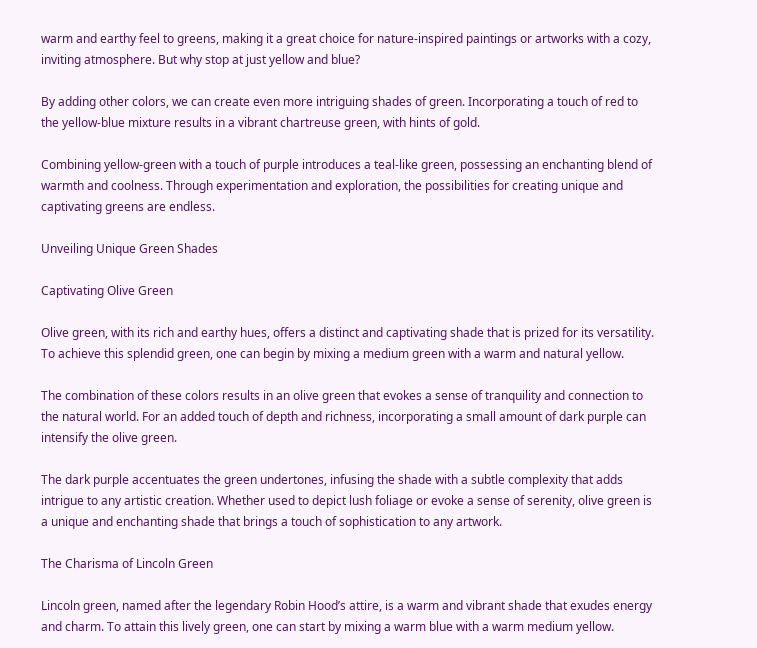warm and earthy feel to greens, making it a great choice for nature-inspired paintings or artworks with a cozy, inviting atmosphere. But why stop at just yellow and blue?

By adding other colors, we can create even more intriguing shades of green. Incorporating a touch of red to the yellow-blue mixture results in a vibrant chartreuse green, with hints of gold.

Combining yellow-green with a touch of purple introduces a teal-like green, possessing an enchanting blend of warmth and coolness. Through experimentation and exploration, the possibilities for creating unique and captivating greens are endless.

Unveiling Unique Green Shades

Captivating Olive Green

Olive green, with its rich and earthy hues, offers a distinct and captivating shade that is prized for its versatility. To achieve this splendid green, one can begin by mixing a medium green with a warm and natural yellow.

The combination of these colors results in an olive green that evokes a sense of tranquility and connection to the natural world. For an added touch of depth and richness, incorporating a small amount of dark purple can intensify the olive green.

The dark purple accentuates the green undertones, infusing the shade with a subtle complexity that adds intrigue to any artistic creation. Whether used to depict lush foliage or evoke a sense of serenity, olive green is a unique and enchanting shade that brings a touch of sophistication to any artwork.

The Charisma of Lincoln Green

Lincoln green, named after the legendary Robin Hood’s attire, is a warm and vibrant shade that exudes energy and charm. To attain this lively green, one can start by mixing a warm blue with a warm medium yellow.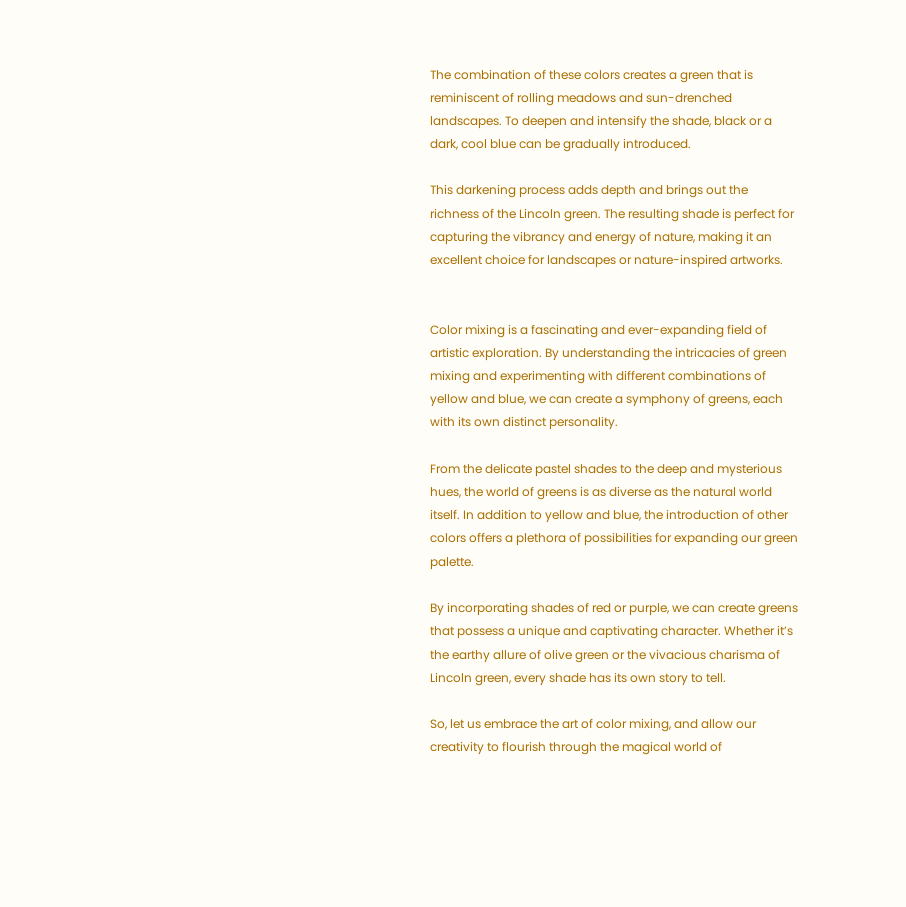The combination of these colors creates a green that is reminiscent of rolling meadows and sun-drenched landscapes. To deepen and intensify the shade, black or a dark, cool blue can be gradually introduced.

This darkening process adds depth and brings out the richness of the Lincoln green. The resulting shade is perfect for capturing the vibrancy and energy of nature, making it an excellent choice for landscapes or nature-inspired artworks.


Color mixing is a fascinating and ever-expanding field of artistic exploration. By understanding the intricacies of green mixing and experimenting with different combinations of yellow and blue, we can create a symphony of greens, each with its own distinct personality.

From the delicate pastel shades to the deep and mysterious hues, the world of greens is as diverse as the natural world itself. In addition to yellow and blue, the introduction of other colors offers a plethora of possibilities for expanding our green palette.

By incorporating shades of red or purple, we can create greens that possess a unique and captivating character. Whether it’s the earthy allure of olive green or the vivacious charisma of Lincoln green, every shade has its own story to tell.

So, let us embrace the art of color mixing, and allow our creativity to flourish through the magical world of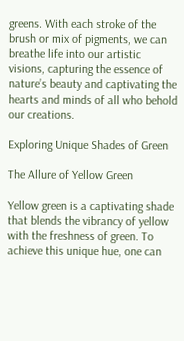greens. With each stroke of the brush or mix of pigments, we can breathe life into our artistic visions, capturing the essence of nature’s beauty and captivating the hearts and minds of all who behold our creations.

Exploring Unique Shades of Green

The Allure of Yellow Green

Yellow green is a captivating shade that blends the vibrancy of yellow with the freshness of green. To achieve this unique hue, one can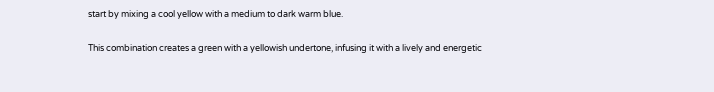start by mixing a cool yellow with a medium to dark warm blue.

This combination creates a green with a yellowish undertone, infusing it with a lively and energetic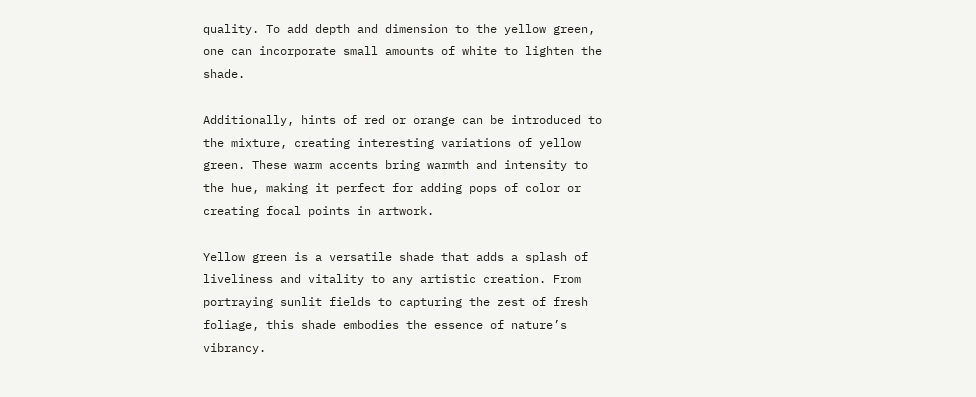quality. To add depth and dimension to the yellow green, one can incorporate small amounts of white to lighten the shade.

Additionally, hints of red or orange can be introduced to the mixture, creating interesting variations of yellow green. These warm accents bring warmth and intensity to the hue, making it perfect for adding pops of color or creating focal points in artwork.

Yellow green is a versatile shade that adds a splash of liveliness and vitality to any artistic creation. From portraying sunlit fields to capturing the zest of fresh foliage, this shade embodies the essence of nature’s vibrancy.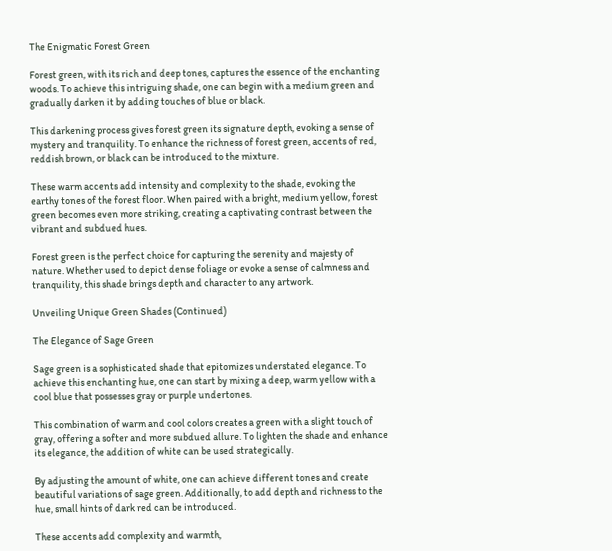The Enigmatic Forest Green

Forest green, with its rich and deep tones, captures the essence of the enchanting woods. To achieve this intriguing shade, one can begin with a medium green and gradually darken it by adding touches of blue or black.

This darkening process gives forest green its signature depth, evoking a sense of mystery and tranquility. To enhance the richness of forest green, accents of red, reddish brown, or black can be introduced to the mixture.

These warm accents add intensity and complexity to the shade, evoking the earthy tones of the forest floor. When paired with a bright, medium yellow, forest green becomes even more striking, creating a captivating contrast between the vibrant and subdued hues.

Forest green is the perfect choice for capturing the serenity and majesty of nature. Whether used to depict dense foliage or evoke a sense of calmness and tranquility, this shade brings depth and character to any artwork.

Unveiling Unique Green Shades (Continued)

The Elegance of Sage Green

Sage green is a sophisticated shade that epitomizes understated elegance. To achieve this enchanting hue, one can start by mixing a deep, warm yellow with a cool blue that possesses gray or purple undertones.

This combination of warm and cool colors creates a green with a slight touch of gray, offering a softer and more subdued allure. To lighten the shade and enhance its elegance, the addition of white can be used strategically.

By adjusting the amount of white, one can achieve different tones and create beautiful variations of sage green. Additionally, to add depth and richness to the hue, small hints of dark red can be introduced.

These accents add complexity and warmth,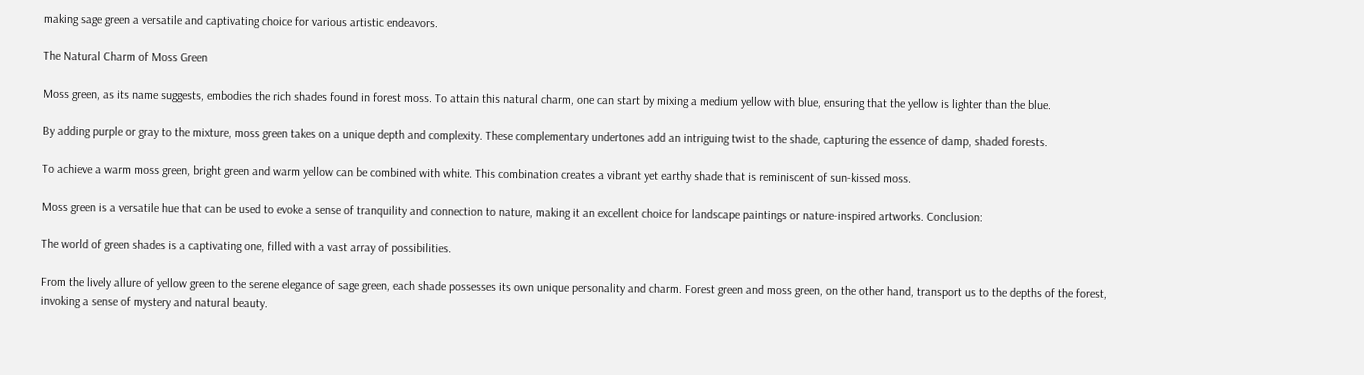making sage green a versatile and captivating choice for various artistic endeavors.

The Natural Charm of Moss Green

Moss green, as its name suggests, embodies the rich shades found in forest moss. To attain this natural charm, one can start by mixing a medium yellow with blue, ensuring that the yellow is lighter than the blue.

By adding purple or gray to the mixture, moss green takes on a unique depth and complexity. These complementary undertones add an intriguing twist to the shade, capturing the essence of damp, shaded forests.

To achieve a warm moss green, bright green and warm yellow can be combined with white. This combination creates a vibrant yet earthy shade that is reminiscent of sun-kissed moss.

Moss green is a versatile hue that can be used to evoke a sense of tranquility and connection to nature, making it an excellent choice for landscape paintings or nature-inspired artworks. Conclusion:

The world of green shades is a captivating one, filled with a vast array of possibilities.

From the lively allure of yellow green to the serene elegance of sage green, each shade possesses its own unique personality and charm. Forest green and moss green, on the other hand, transport us to the depths of the forest, invoking a sense of mystery and natural beauty.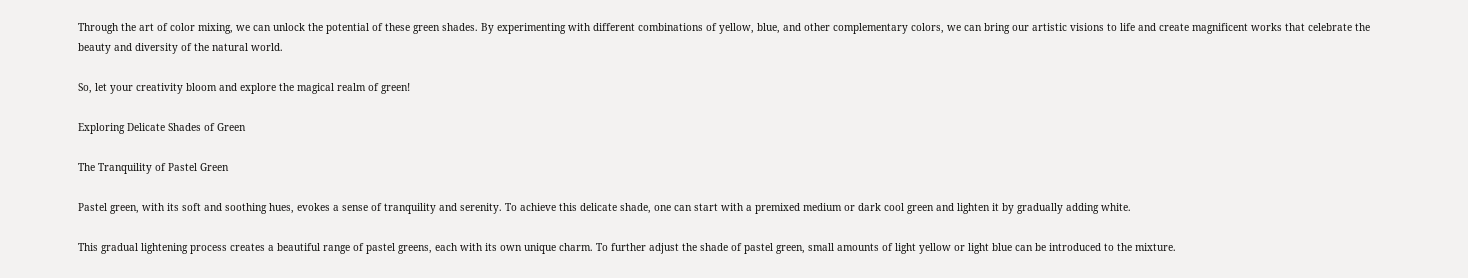Through the art of color mixing, we can unlock the potential of these green shades. By experimenting with different combinations of yellow, blue, and other complementary colors, we can bring our artistic visions to life and create magnificent works that celebrate the beauty and diversity of the natural world.

So, let your creativity bloom and explore the magical realm of green!

Exploring Delicate Shades of Green

The Tranquility of Pastel Green

Pastel green, with its soft and soothing hues, evokes a sense of tranquility and serenity. To achieve this delicate shade, one can start with a premixed medium or dark cool green and lighten it by gradually adding white.

This gradual lightening process creates a beautiful range of pastel greens, each with its own unique charm. To further adjust the shade of pastel green, small amounts of light yellow or light blue can be introduced to the mixture.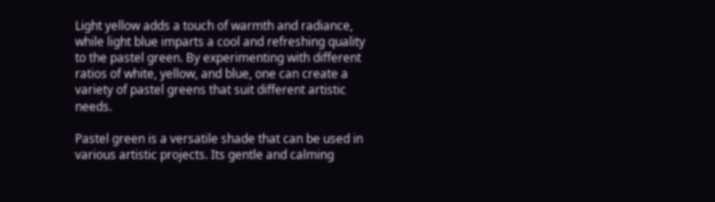Light yellow adds a touch of warmth and radiance, while light blue imparts a cool and refreshing quality to the pastel green. By experimenting with different ratios of white, yellow, and blue, one can create a variety of pastel greens that suit different artistic needs.

Pastel green is a versatile shade that can be used in various artistic projects. Its gentle and calming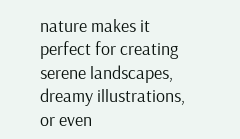nature makes it perfect for creating serene landscapes, dreamy illustrations, or even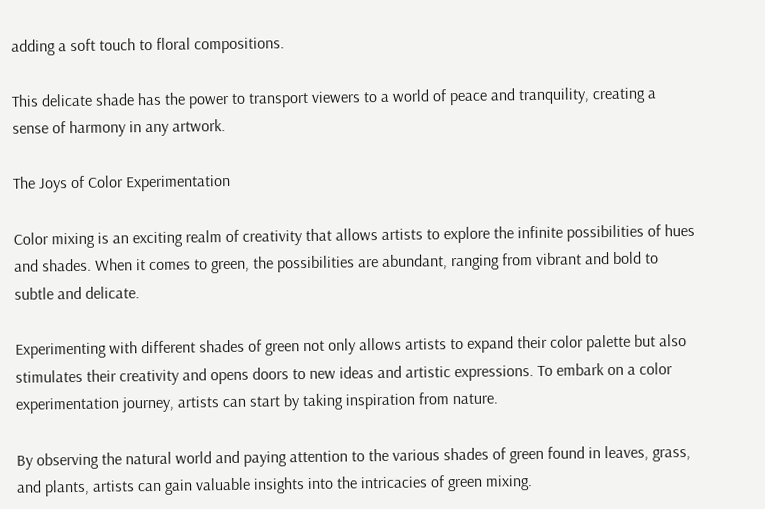adding a soft touch to floral compositions.

This delicate shade has the power to transport viewers to a world of peace and tranquility, creating a sense of harmony in any artwork.

The Joys of Color Experimentation

Color mixing is an exciting realm of creativity that allows artists to explore the infinite possibilities of hues and shades. When it comes to green, the possibilities are abundant, ranging from vibrant and bold to subtle and delicate.

Experimenting with different shades of green not only allows artists to expand their color palette but also stimulates their creativity and opens doors to new ideas and artistic expressions. To embark on a color experimentation journey, artists can start by taking inspiration from nature.

By observing the natural world and paying attention to the various shades of green found in leaves, grass, and plants, artists can gain valuable insights into the intricacies of green mixing.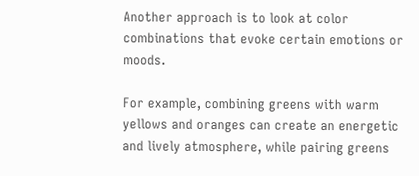Another approach is to look at color combinations that evoke certain emotions or moods.

For example, combining greens with warm yellows and oranges can create an energetic and lively atmosphere, while pairing greens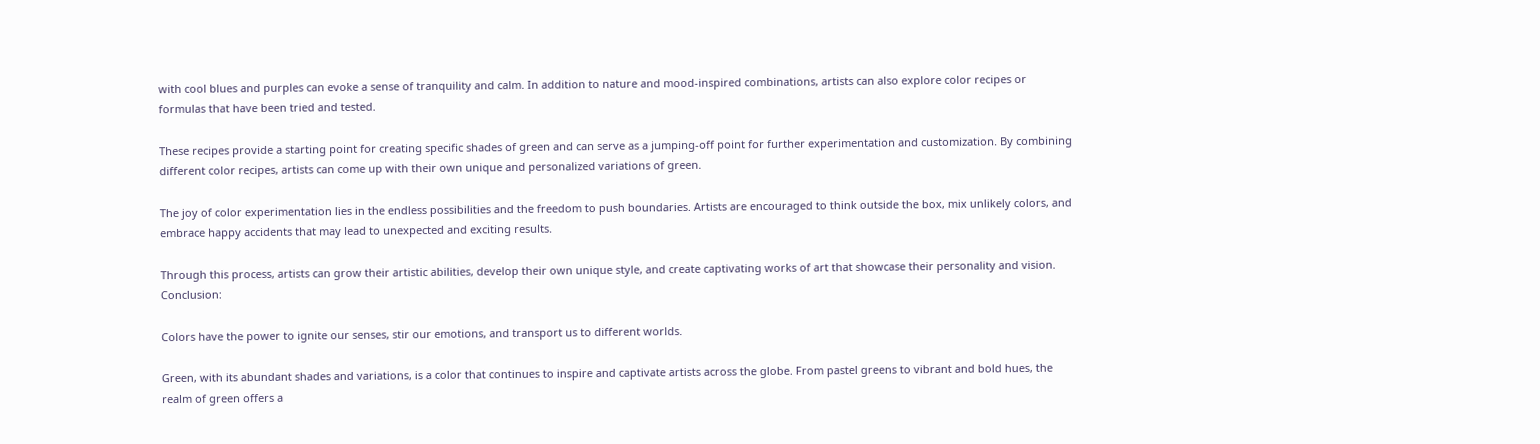with cool blues and purples can evoke a sense of tranquility and calm. In addition to nature and mood-inspired combinations, artists can also explore color recipes or formulas that have been tried and tested.

These recipes provide a starting point for creating specific shades of green and can serve as a jumping-off point for further experimentation and customization. By combining different color recipes, artists can come up with their own unique and personalized variations of green.

The joy of color experimentation lies in the endless possibilities and the freedom to push boundaries. Artists are encouraged to think outside the box, mix unlikely colors, and embrace happy accidents that may lead to unexpected and exciting results.

Through this process, artists can grow their artistic abilities, develop their own unique style, and create captivating works of art that showcase their personality and vision. Conclusion:

Colors have the power to ignite our senses, stir our emotions, and transport us to different worlds.

Green, with its abundant shades and variations, is a color that continues to inspire and captivate artists across the globe. From pastel greens to vibrant and bold hues, the realm of green offers a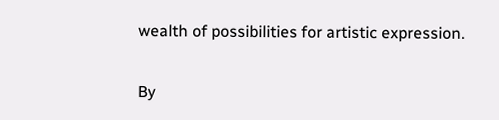wealth of possibilities for artistic expression.

By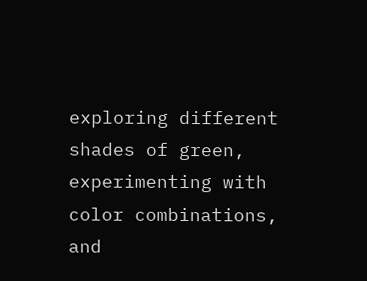exploring different shades of green, experimenting with color combinations, and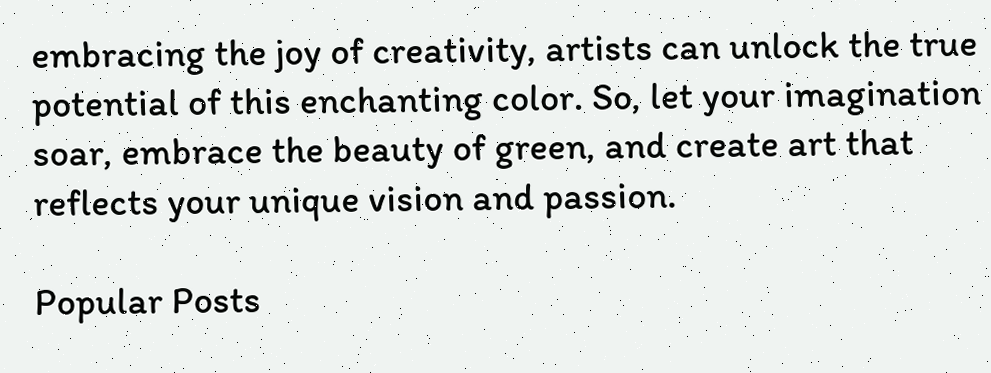embracing the joy of creativity, artists can unlock the true potential of this enchanting color. So, let your imagination soar, embrace the beauty of green, and create art that reflects your unique vision and passion.

Popular Posts